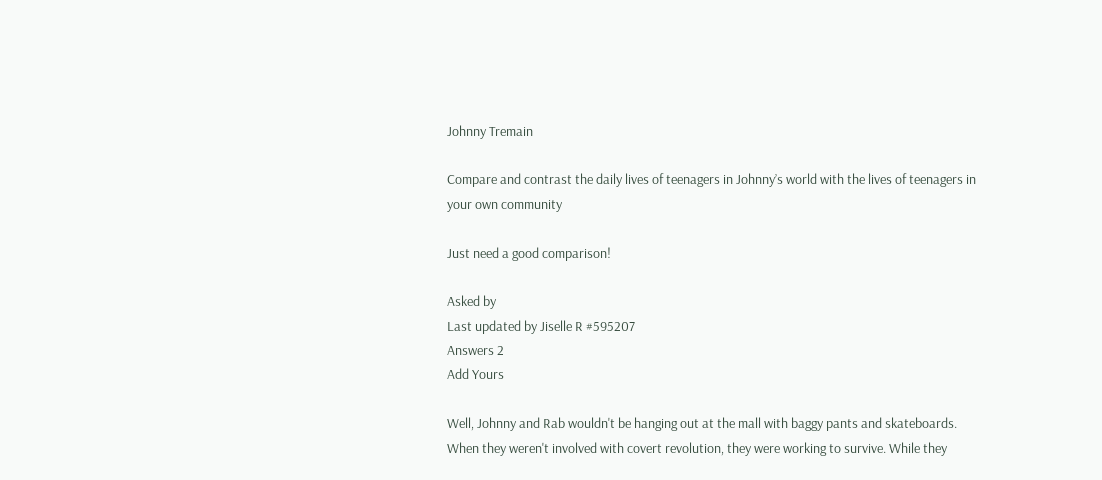Johnny Tremain

Compare and contrast the daily lives of teenagers in Johnny’s world with the lives of teenagers in your own community

Just need a good comparison!

Asked by
Last updated by Jiselle R #595207
Answers 2
Add Yours

Well, Johnny and Rab wouldn't be hanging out at the mall with baggy pants and skateboards. When they weren't involved with covert revolution, they were working to survive. While they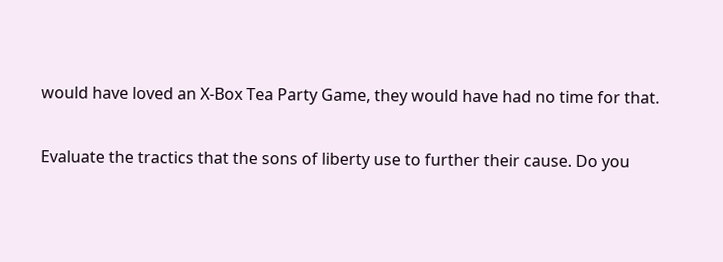would have loved an X-Box Tea Party Game, they would have had no time for that.

Evaluate the tractics that the sons of liberty use to further their cause. Do you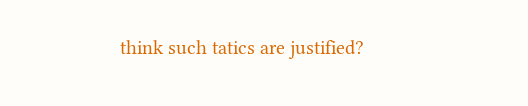think such tatics are justified?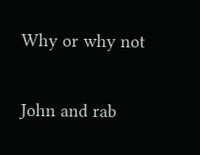Why or why not


John and rab